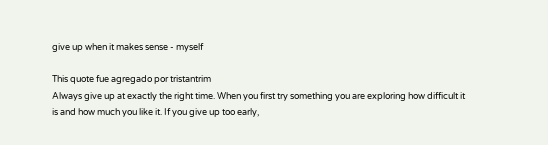give up when it makes sense - myself

This quote fue agregado por tristantrim
Always give up at exactly the right time. When you first try something you are exploring how difficult it is and how much you like it. If you give up too early,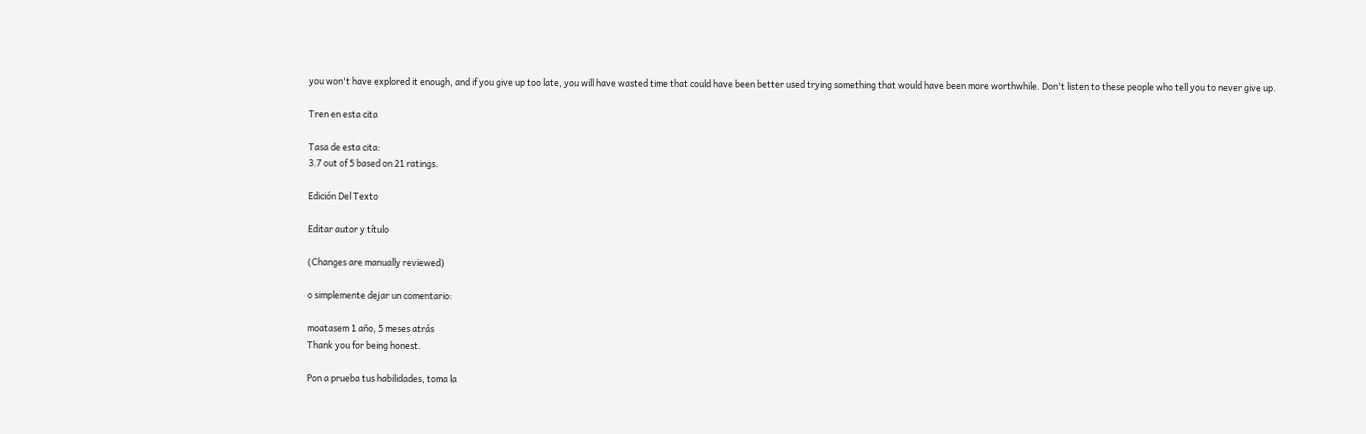you won't have explored it enough, and if you give up too late, you will have wasted time that could have been better used trying something that would have been more worthwhile. Don't listen to these people who tell you to never give up.

Tren en esta cita

Tasa de esta cita:
3.7 out of 5 based on 21 ratings.

Edición Del Texto

Editar autor y título

(Changes are manually reviewed)

o simplemente dejar un comentario:

moatasem 1 año, 5 meses atrás
Thank you for being honest.

Pon a prueba tus habilidades, toma la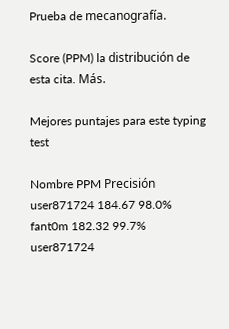Prueba de mecanografía.

Score (PPM) la distribución de esta cita. Más.

Mejores puntajes para este typing test

Nombre PPM Precisión
user871724 184.67 98.0%
fant0m 182.32 99.7%
user871724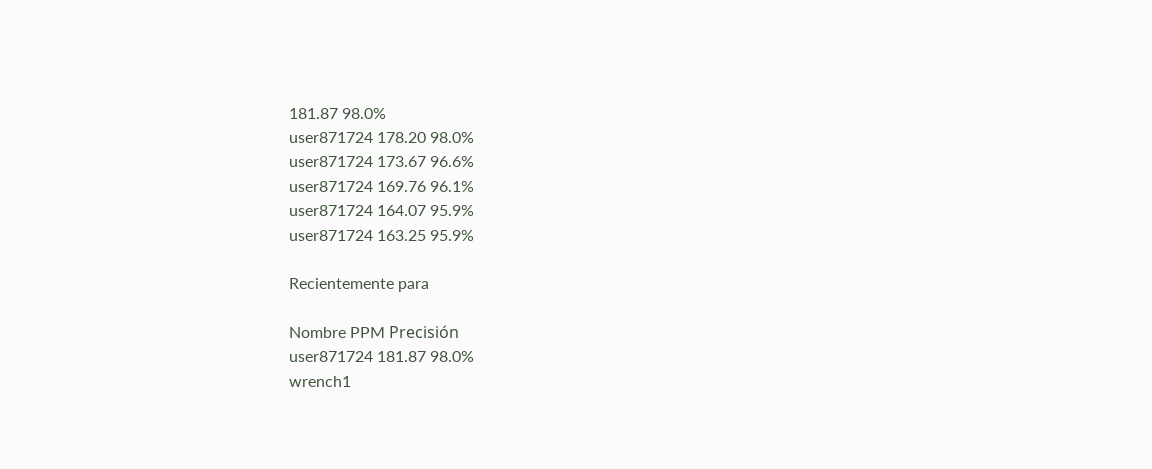181.87 98.0%
user871724 178.20 98.0%
user871724 173.67 96.6%
user871724 169.76 96.1%
user871724 164.07 95.9%
user871724 163.25 95.9%

Recientemente para

Nombre PPM Precisión
user871724 181.87 98.0%
wrench1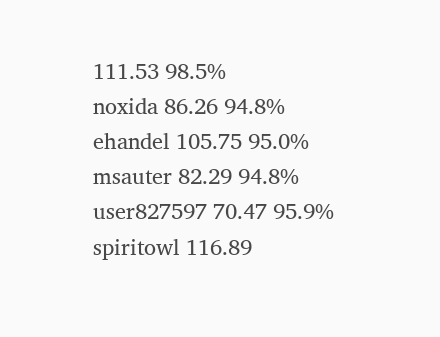111.53 98.5%
noxida 86.26 94.8%
ehandel 105.75 95.0%
msauter 82.29 94.8%
user827597 70.47 95.9%
spiritowl 116.89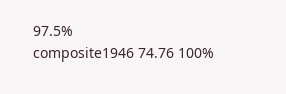97.5%
composite1946 74.76 100%